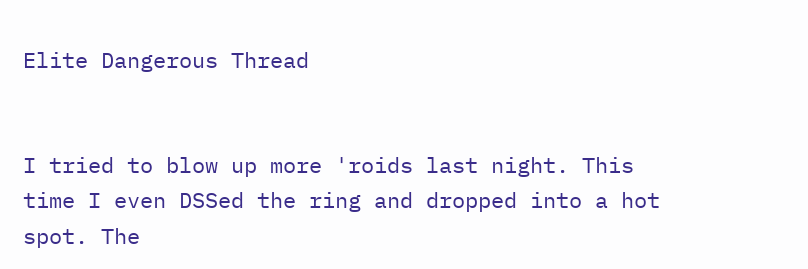Elite Dangerous Thread


I tried to blow up more 'roids last night. This time I even DSSed the ring and dropped into a hot spot. The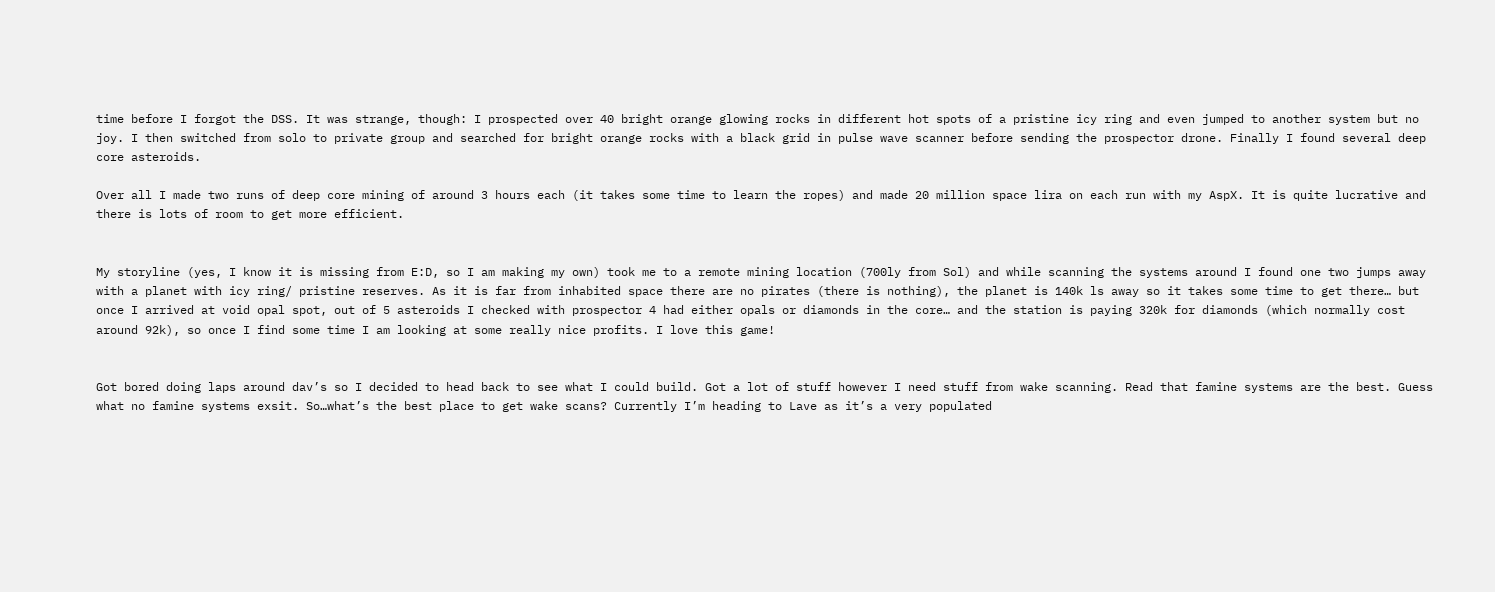time before I forgot the DSS. It was strange, though: I prospected over 40 bright orange glowing rocks in different hot spots of a pristine icy ring and even jumped to another system but no joy. I then switched from solo to private group and searched for bright orange rocks with a black grid in pulse wave scanner before sending the prospector drone. Finally I found several deep core asteroids.

Over all I made two runs of deep core mining of around 3 hours each (it takes some time to learn the ropes) and made 20 million space lira on each run with my AspX. It is quite lucrative and there is lots of room to get more efficient.


My storyline (yes, I know it is missing from E:D, so I am making my own) took me to a remote mining location (700ly from Sol) and while scanning the systems around I found one two jumps away with a planet with icy ring/ pristine reserves. As it is far from inhabited space there are no pirates (there is nothing), the planet is 140k ls away so it takes some time to get there… but once I arrived at void opal spot, out of 5 asteroids I checked with prospector 4 had either opals or diamonds in the core… and the station is paying 320k for diamonds (which normally cost around 92k), so once I find some time I am looking at some really nice profits. I love this game!


Got bored doing laps around dav’s so I decided to head back to see what I could build. Got a lot of stuff however I need stuff from wake scanning. Read that famine systems are the best. Guess what no famine systems exsit. So…what’s the best place to get wake scans? Currently I’m heading to Lave as it’s a very populated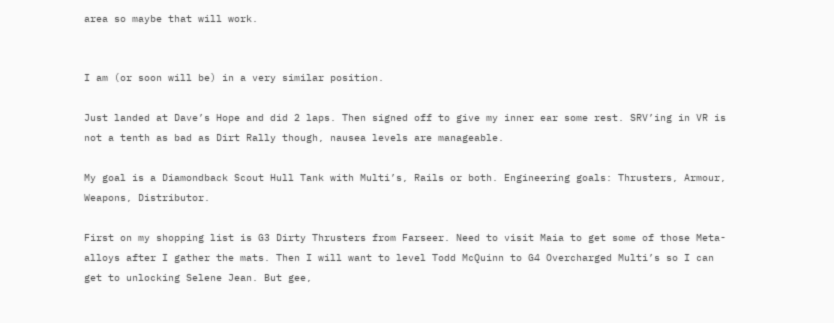area so maybe that will work.


I am (or soon will be) in a very similar position.

Just landed at Dave’s Hope and did 2 laps. Then signed off to give my inner ear some rest. SRV’ing in VR is not a tenth as bad as Dirt Rally though, nausea levels are manageable.

My goal is a Diamondback Scout Hull Tank with Multi’s, Rails or both. Engineering goals: Thrusters, Armour, Weapons, Distributor.

First on my shopping list is G3 Dirty Thrusters from Farseer. Need to visit Maia to get some of those Meta-alloys after I gather the mats. Then I will want to level Todd McQuinn to G4 Overcharged Multi’s so I can get to unlocking Selene Jean. But gee,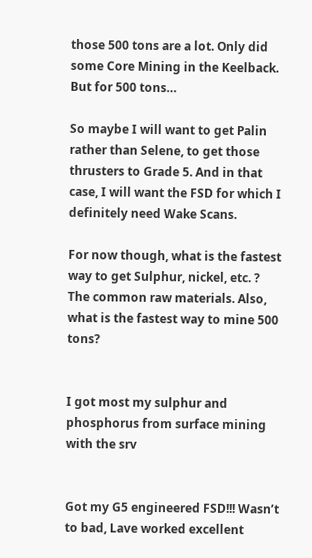those 500 tons are a lot. Only did some Core Mining in the Keelback.
But for 500 tons…

So maybe I will want to get Palin rather than Selene, to get those thrusters to Grade 5. And in that case, I will want the FSD for which I definitely need Wake Scans.

For now though, what is the fastest way to get Sulphur, nickel, etc. ? The common raw materials. Also, what is the fastest way to mine 500 tons?


I got most my sulphur and phosphorus from surface mining with the srv


Got my G5 engineered FSD!!! Wasn’t to bad, Lave worked excellent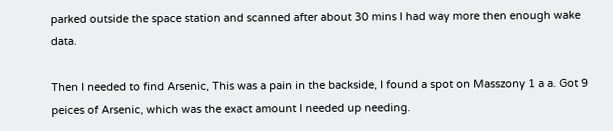parked outside the space station and scanned after about 30 mins I had way more then enough wake data.

Then I needed to find Arsenic, This was a pain in the backside, I found a spot on Masszony 1 a a. Got 9 peices of Arsenic, which was the exact amount I needed up needing.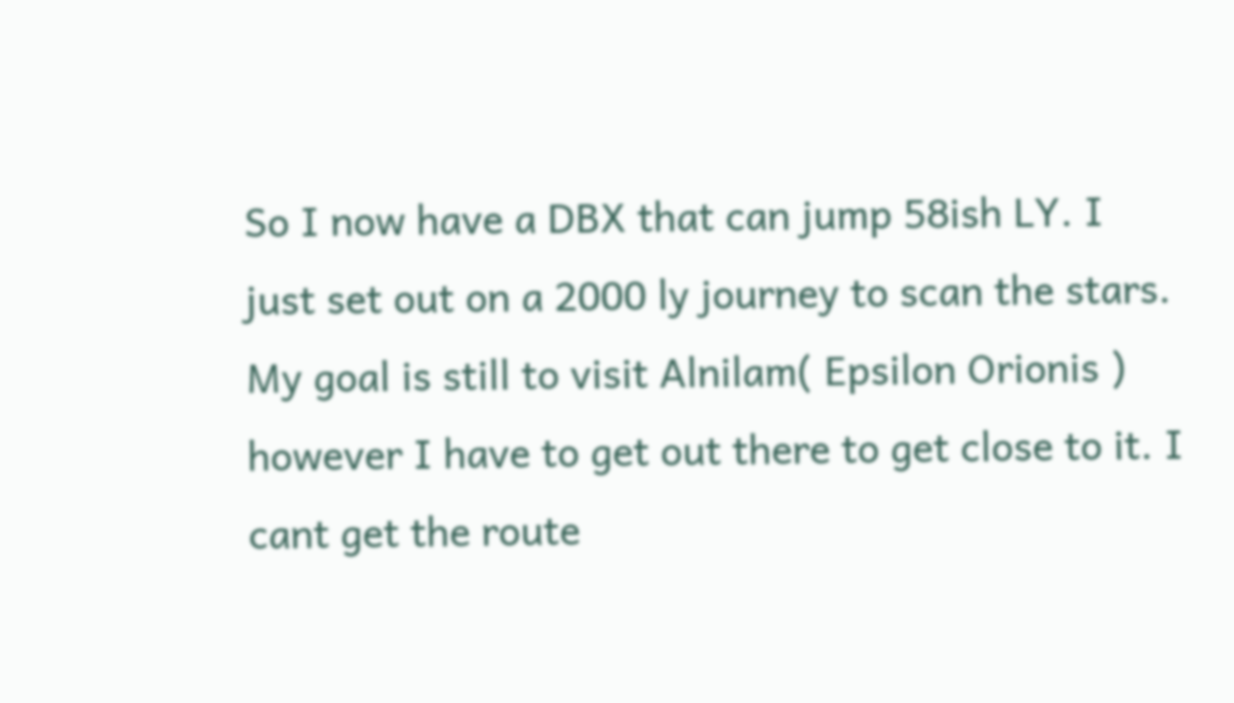So I now have a DBX that can jump 58ish LY. I just set out on a 2000 ly journey to scan the stars. My goal is still to visit Alnilam( Epsilon Orionis ) however I have to get out there to get close to it. I cant get the route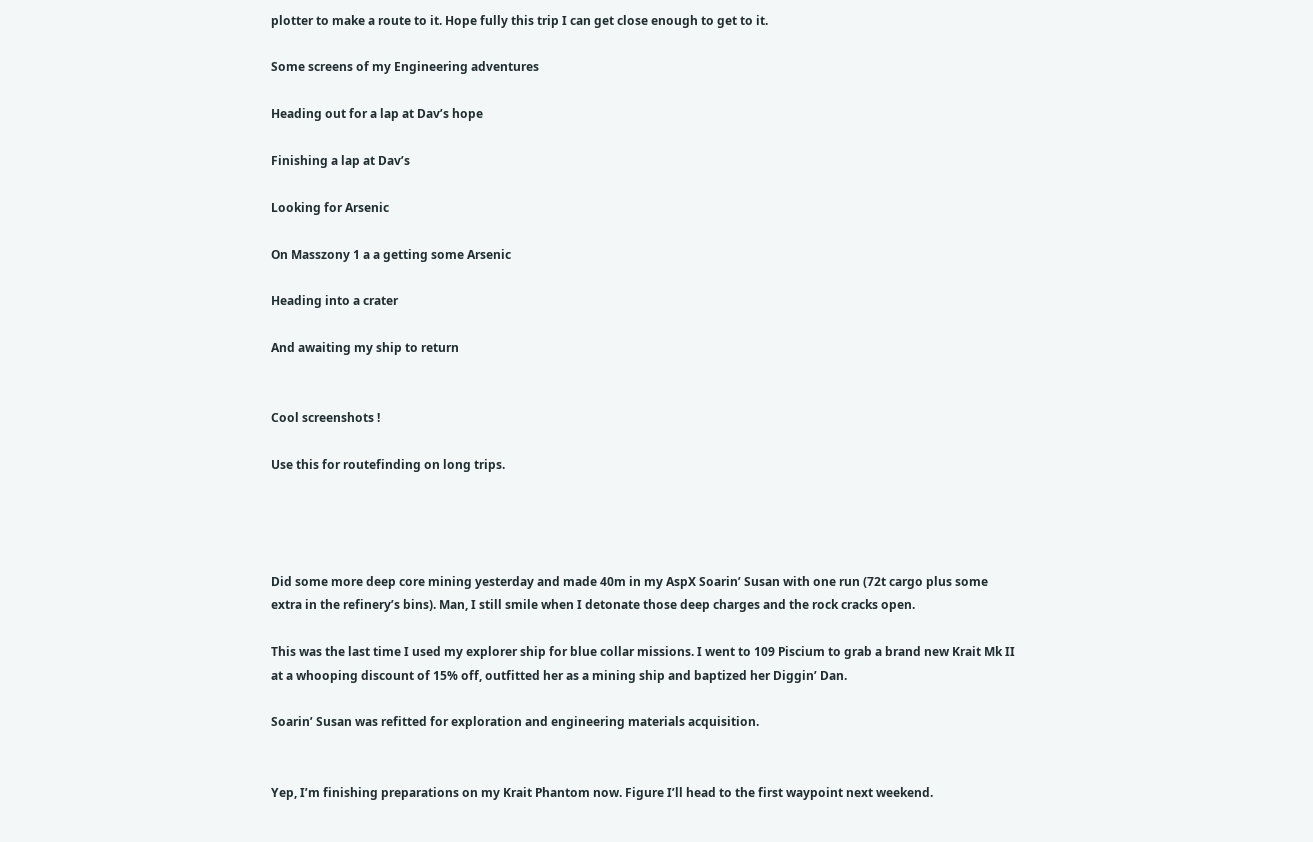plotter to make a route to it. Hope fully this trip I can get close enough to get to it.

Some screens of my Engineering adventures

Heading out for a lap at Dav’s hope

Finishing a lap at Dav’s

Looking for Arsenic

On Masszony 1 a a getting some Arsenic

Heading into a crater

And awaiting my ship to return


Cool screenshots !

Use this for routefinding on long trips.




Did some more deep core mining yesterday and made 40m in my AspX Soarin’ Susan with one run (72t cargo plus some extra in the refinery’s bins). Man, I still smile when I detonate those deep charges and the rock cracks open.

This was the last time I used my explorer ship for blue collar missions. I went to 109 Piscium to grab a brand new Krait Mk II at a whooping discount of 15% off, outfitted her as a mining ship and baptized her Diggin’ Dan.

Soarin’ Susan was refitted for exploration and engineering materials acquisition.


Yep, I’m finishing preparations on my Krait Phantom now. Figure I’ll head to the first waypoint next weekend.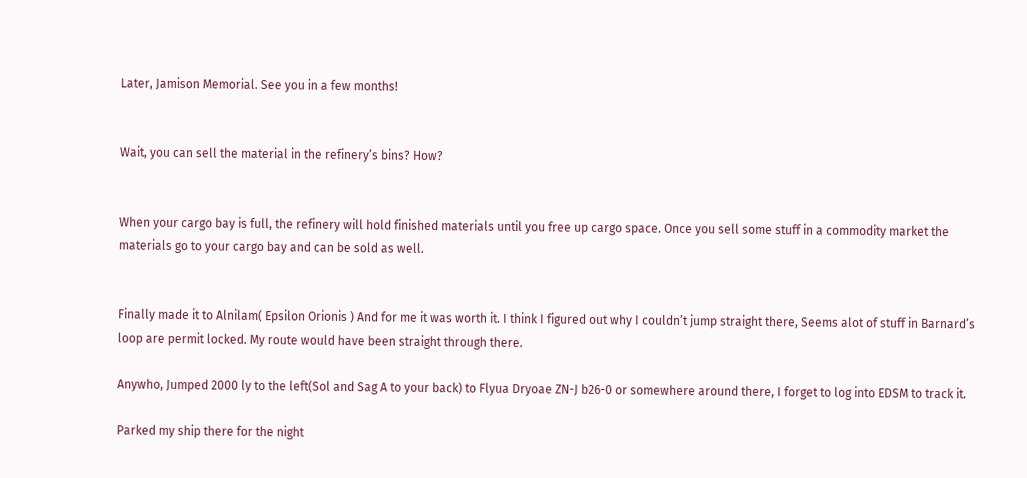Later, Jamison Memorial. See you in a few months!


Wait, you can sell the material in the refinery’s bins? How?


When your cargo bay is full, the refinery will hold finished materials until you free up cargo space. Once you sell some stuff in a commodity market the materials go to your cargo bay and can be sold as well.


Finally made it to Alnilam( Epsilon Orionis ) And for me it was worth it. I think I figured out why I couldn’t jump straight there, Seems alot of stuff in Barnard’s loop are permit locked. My route would have been straight through there.

Anywho, Jumped 2000 ly to the left(Sol and Sag A to your back) to Flyua Dryoae ZN-J b26-0 or somewhere around there, I forget to log into EDSM to track it.

Parked my ship there for the night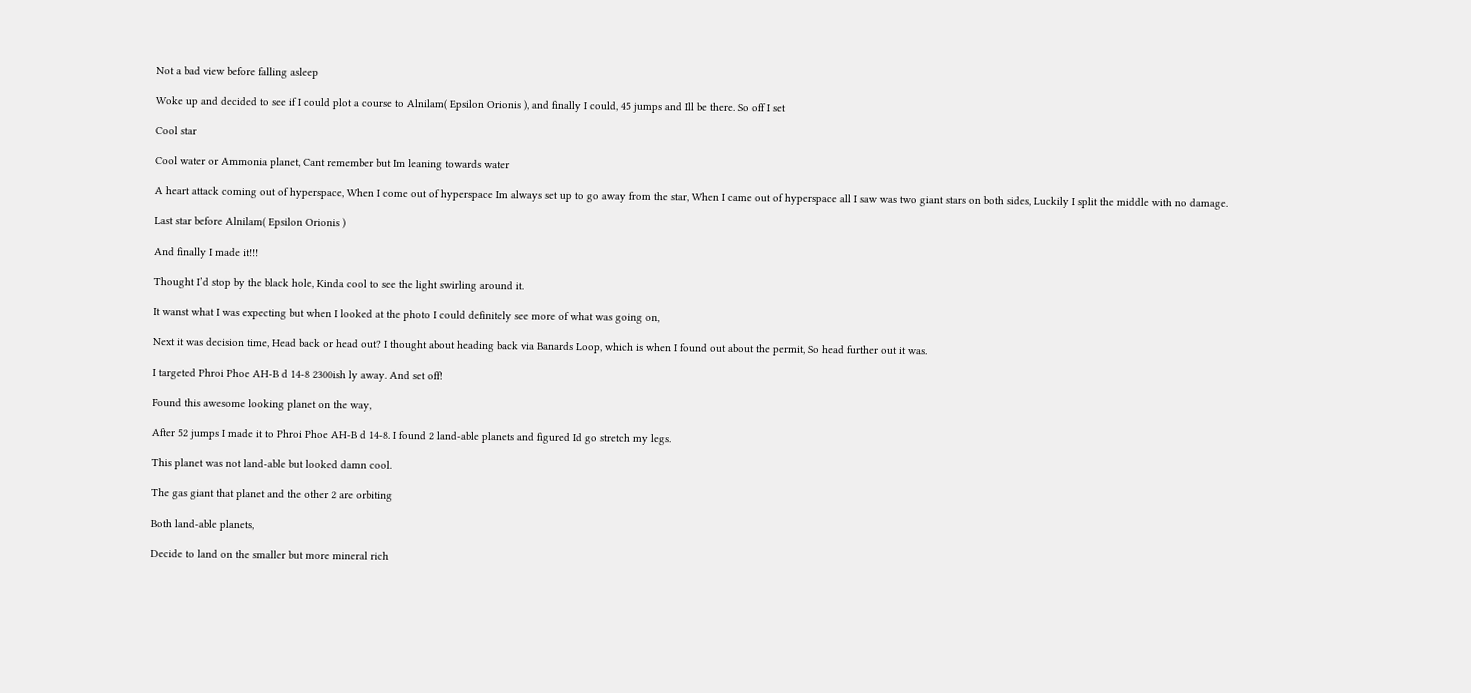Not a bad view before falling asleep

Woke up and decided to see if I could plot a course to Alnilam( Epsilon Orionis ), and finally I could, 45 jumps and Ill be there. So off I set

Cool star

Cool water or Ammonia planet, Cant remember but Im leaning towards water

A heart attack coming out of hyperspace, When I come out of hyperspace Im always set up to go away from the star, When I came out of hyperspace all I saw was two giant stars on both sides, Luckily I split the middle with no damage.

Last star before Alnilam( Epsilon Orionis )

And finally I made it!!!

Thought I’d stop by the black hole, Kinda cool to see the light swirling around it.

It wanst what I was expecting but when I looked at the photo I could definitely see more of what was going on,

Next it was decision time, Head back or head out? I thought about heading back via Banards Loop, which is when I found out about the permit, So head further out it was.

I targeted Phroi Phoe AH-B d 14-8 2300ish ly away. And set off!

Found this awesome looking planet on the way,

After 52 jumps I made it to Phroi Phoe AH-B d 14-8. I found 2 land-able planets and figured Id go stretch my legs.

This planet was not land-able but looked damn cool.

The gas giant that planet and the other 2 are orbiting

Both land-able planets,

Decide to land on the smaller but more mineral rich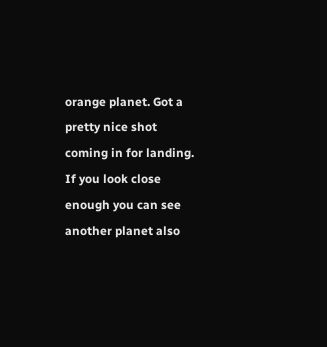orange planet. Got a pretty nice shot coming in for landing. If you look close enough you can see another planet also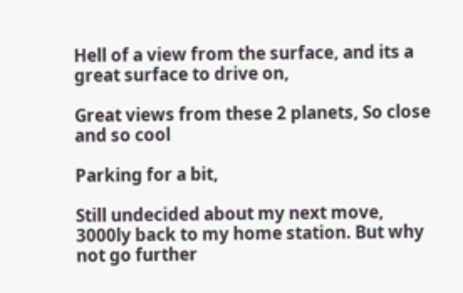Hell of a view from the surface, and its a great surface to drive on,

Great views from these 2 planets, So close and so cool

Parking for a bit,

Still undecided about my next move, 3000ly back to my home station. But why not go further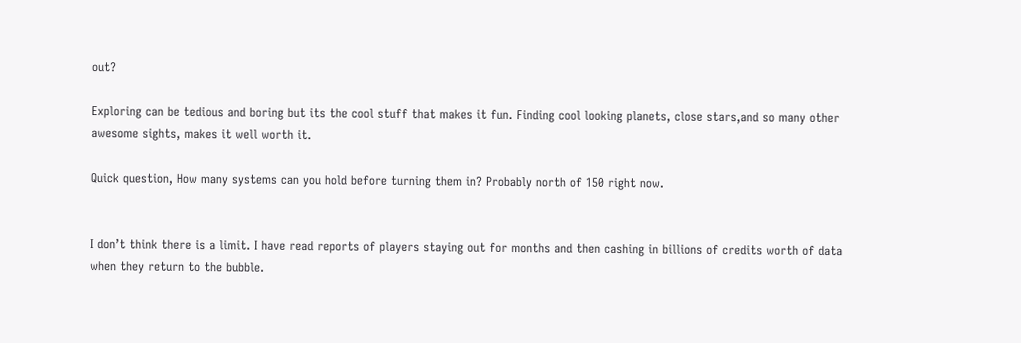out?

Exploring can be tedious and boring but its the cool stuff that makes it fun. Finding cool looking planets, close stars,and so many other awesome sights, makes it well worth it.

Quick question, How many systems can you hold before turning them in? Probably north of 150 right now.


I don’t think there is a limit. I have read reports of players staying out for months and then cashing in billions of credits worth of data when they return to the bubble.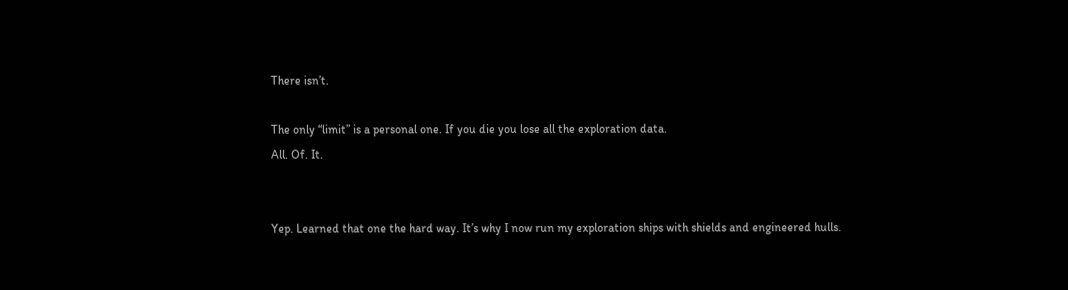There isn’t.

The only “limit” is a personal one. If you die you lose all the exploration data.
All. Of. It.


Yep. Learned that one the hard way. It’s why I now run my exploration ships with shields and engineered hulls.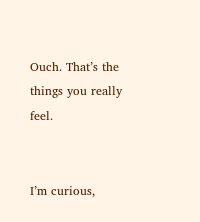Ouch. That’s the things you really feel.


I’m curious,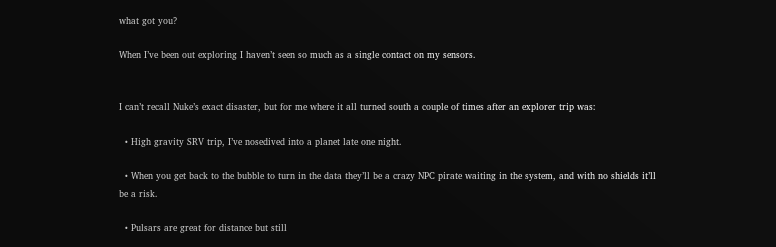what got you?

When I’ve been out exploring I haven’t seen so much as a single contact on my sensors.


I can’t recall Nuke’s exact disaster, but for me where it all turned south a couple of times after an explorer trip was:

  • High gravity SRV trip, I’ve nosedived into a planet late one night.

  • When you get back to the bubble to turn in the data they’ll be a crazy NPC pirate waiting in the system, and with no shields it’ll be a risk.

  • Pulsars are great for distance but still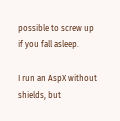possible to screw up if you fall asleep.

I run an AspX without shields, but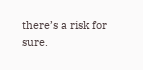there’s a risk for sure.